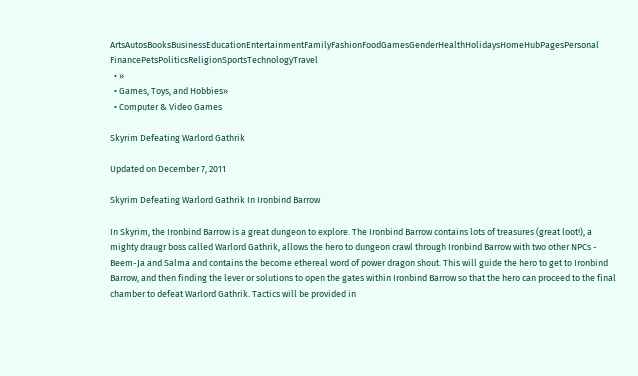ArtsAutosBooksBusinessEducationEntertainmentFamilyFashionFoodGamesGenderHealthHolidaysHomeHubPagesPersonal FinancePetsPoliticsReligionSportsTechnologyTravel
  • »
  • Games, Toys, and Hobbies»
  • Computer & Video Games

Skyrim Defeating Warlord Gathrik

Updated on December 7, 2011

Skyrim Defeating Warlord Gathrik In Ironbind Barrow

In Skyrim, the Ironbind Barrow is a great dungeon to explore. The Ironbind Barrow contains lots of treasures (great loot!), a mighty draugr boss called Warlord Gathrik, allows the hero to dungeon crawl through Ironbind Barrow with two other NPCs - Beem-Ja and Salma and contains the become ethereal word of power dragon shout. This will guide the hero to get to Ironbind Barrow, and then finding the lever or solutions to open the gates within Ironbind Barrow so that the hero can proceed to the final chamber to defeat Warlord Gathrik. Tactics will be provided in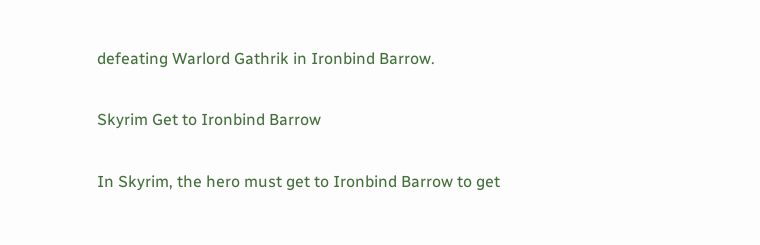defeating Warlord Gathrik in Ironbind Barrow.

Skyrim Get to Ironbind Barrow

In Skyrim, the hero must get to Ironbind Barrow to get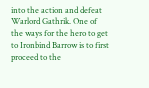into the action and defeat Warlord Gathrik. One of the ways for the hero to get to Ironbind Barrow is to first proceed to the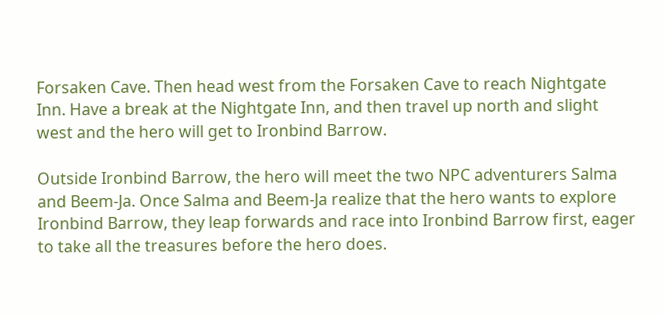Forsaken Cave. Then head west from the Forsaken Cave to reach Nightgate Inn. Have a break at the Nightgate Inn, and then travel up north and slight west and the hero will get to Ironbind Barrow.

Outside Ironbind Barrow, the hero will meet the two NPC adventurers Salma and Beem-Ja. Once Salma and Beem-Ja realize that the hero wants to explore Ironbind Barrow, they leap forwards and race into Ironbind Barrow first, eager to take all the treasures before the hero does.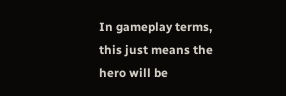In gameplay terms, this just means the hero will be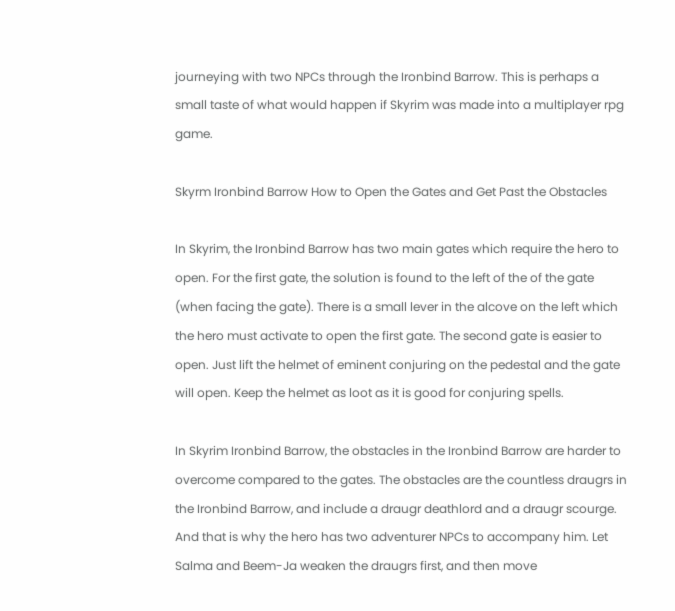journeying with two NPCs through the Ironbind Barrow. This is perhaps a small taste of what would happen if Skyrim was made into a multiplayer rpg game.

Skyrm Ironbind Barrow How to Open the Gates and Get Past the Obstacles

In Skyrim, the Ironbind Barrow has two main gates which require the hero to open. For the first gate, the solution is found to the left of the of the gate (when facing the gate). There is a small lever in the alcove on the left which the hero must activate to open the first gate. The second gate is easier to open. Just lift the helmet of eminent conjuring on the pedestal and the gate will open. Keep the helmet as loot as it is good for conjuring spells.

In Skyrim Ironbind Barrow, the obstacles in the Ironbind Barrow are harder to overcome compared to the gates. The obstacles are the countless draugrs in the Ironbind Barrow, and include a draugr deathlord and a draugr scourge. And that is why the hero has two adventurer NPCs to accompany him. Let Salma and Beem-Ja weaken the draugrs first, and then move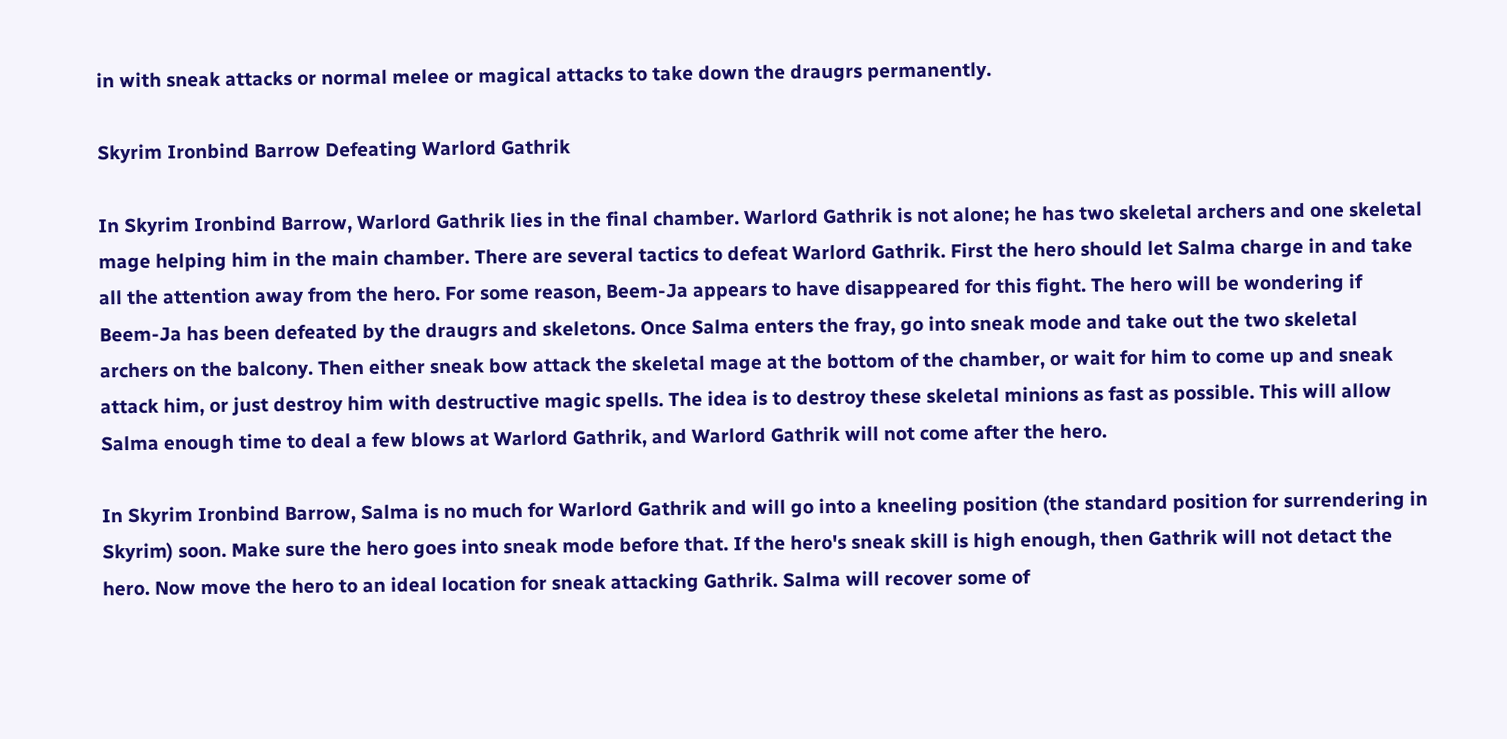in with sneak attacks or normal melee or magical attacks to take down the draugrs permanently.

Skyrim Ironbind Barrow Defeating Warlord Gathrik

In Skyrim Ironbind Barrow, Warlord Gathrik lies in the final chamber. Warlord Gathrik is not alone; he has two skeletal archers and one skeletal mage helping him in the main chamber. There are several tactics to defeat Warlord Gathrik. First the hero should let Salma charge in and take all the attention away from the hero. For some reason, Beem-Ja appears to have disappeared for this fight. The hero will be wondering if Beem-Ja has been defeated by the draugrs and skeletons. Once Salma enters the fray, go into sneak mode and take out the two skeletal archers on the balcony. Then either sneak bow attack the skeletal mage at the bottom of the chamber, or wait for him to come up and sneak attack him, or just destroy him with destructive magic spells. The idea is to destroy these skeletal minions as fast as possible. This will allow Salma enough time to deal a few blows at Warlord Gathrik, and Warlord Gathrik will not come after the hero.

In Skyrim Ironbind Barrow, Salma is no much for Warlord Gathrik and will go into a kneeling position (the standard position for surrendering in Skyrim) soon. Make sure the hero goes into sneak mode before that. If the hero's sneak skill is high enough, then Gathrik will not detact the hero. Now move the hero to an ideal location for sneak attacking Gathrik. Salma will recover some of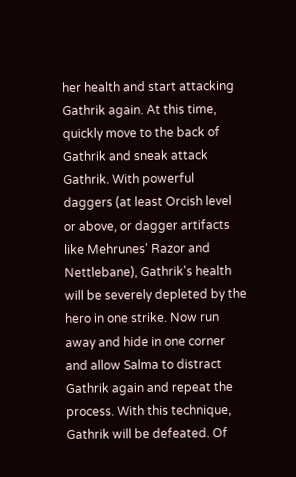her health and start attacking Gathrik again. At this time, quickly move to the back of Gathrik and sneak attack Gathrik. With powerful daggers (at least Orcish level or above, or dagger artifacts like Mehrunes' Razor and Nettlebane), Gathrik's health will be severely depleted by the hero in one strike. Now run away and hide in one corner and allow Salma to distract Gathrik again and repeat the process. With this technique, Gathrik will be defeated. Of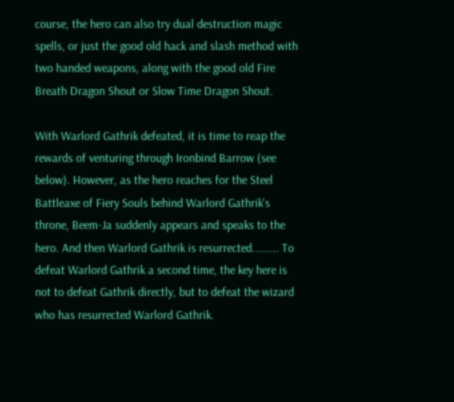course, the hero can also try dual destruction magic spells, or just the good old hack and slash method with two handed weapons, along with the good old Fire Breath Dragon Shout or Slow Time Dragon Shout.

With Warlord Gathrik defeated, it is time to reap the rewards of venturing through Ironbind Barrow (see below). However, as the hero reaches for the Steel Battleaxe of Fiery Souls behind Warlord Gathrik's throne, Beem-Ja suddenly appears and speaks to the hero. And then Warlord Gathrik is resurrected......... To defeat Warlord Gathrik a second time, the key here is not to defeat Gathrik directly, but to defeat the wizard who has resurrected Warlord Gathrik.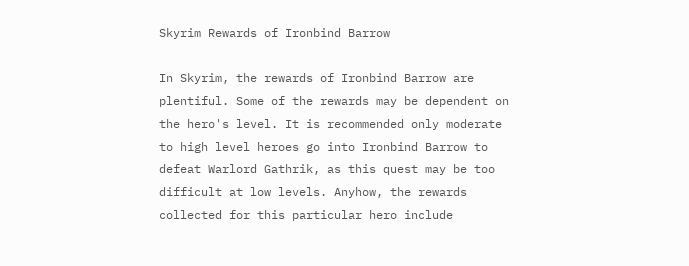Skyrim Rewards of Ironbind Barrow

In Skyrim, the rewards of Ironbind Barrow are plentiful. Some of the rewards may be dependent on the hero's level. It is recommended only moderate to high level heroes go into Ironbind Barrow to defeat Warlord Gathrik, as this quest may be too difficult at low levels. Anyhow, the rewards collected for this particular hero include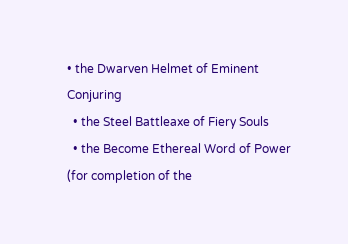• the Dwarven Helmet of Eminent Conjuring
  • the Steel Battleaxe of Fiery Souls
  • the Become Ethereal Word of Power (for completion of the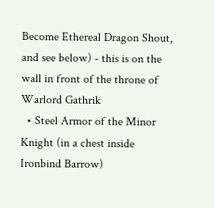Become Ethereal Dragon Shout, and see below) - this is on the wall in front of the throne of Warlord Gathrik
  • Steel Armor of the Minor Knight (in a chest inside Ironbind Barrow)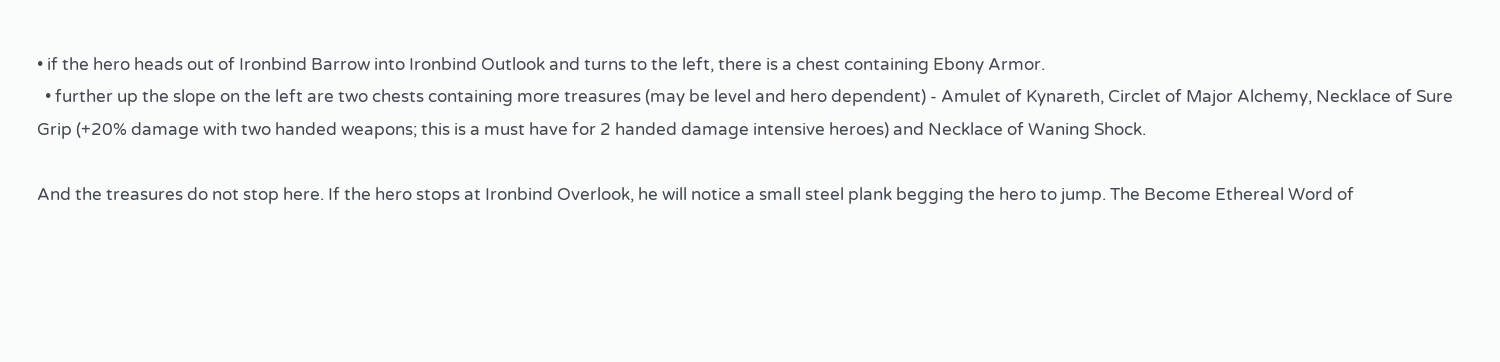• if the hero heads out of Ironbind Barrow into Ironbind Outlook and turns to the left, there is a chest containing Ebony Armor.
  • further up the slope on the left are two chests containing more treasures (may be level and hero dependent) - Amulet of Kynareth, Circlet of Major Alchemy, Necklace of Sure Grip (+20% damage with two handed weapons; this is a must have for 2 handed damage intensive heroes) and Necklace of Waning Shock.

And the treasures do not stop here. If the hero stops at Ironbind Overlook, he will notice a small steel plank begging the hero to jump. The Become Ethereal Word of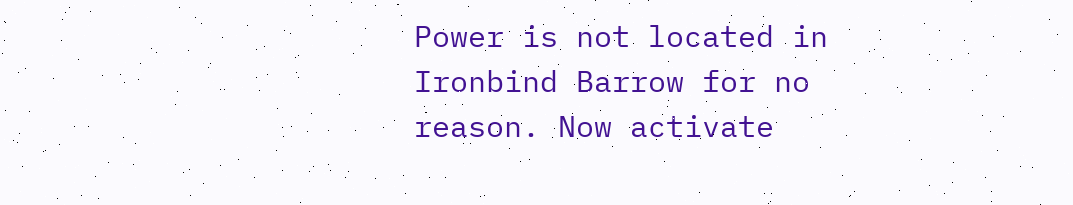Power is not located in Ironbind Barrow for no reason. Now activate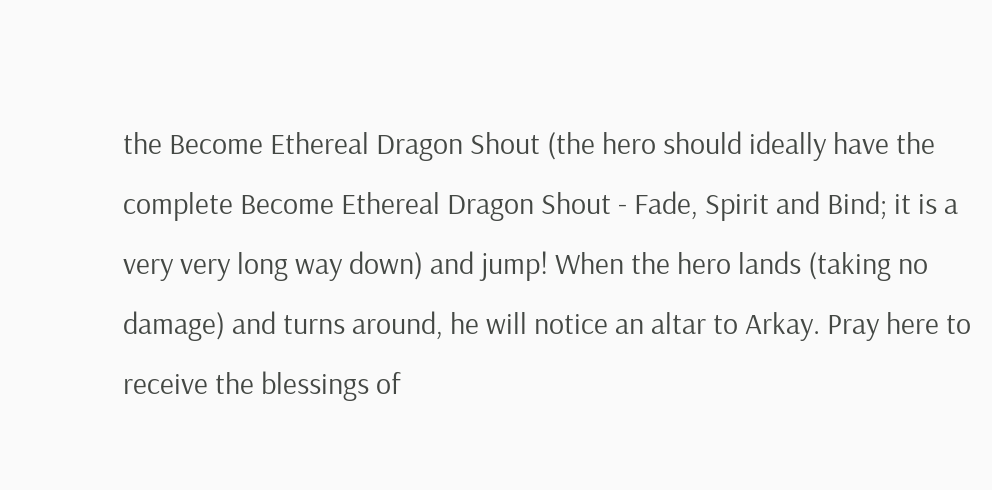the Become Ethereal Dragon Shout (the hero should ideally have the complete Become Ethereal Dragon Shout - Fade, Spirit and Bind; it is a very very long way down) and jump! When the hero lands (taking no damage) and turns around, he will notice an altar to Arkay. Pray here to receive the blessings of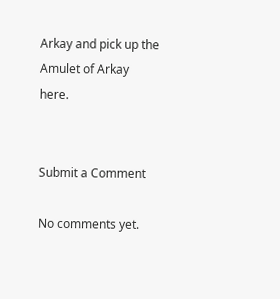Arkay and pick up the Amulet of Arkay here.


Submit a Comment

No comments yet.